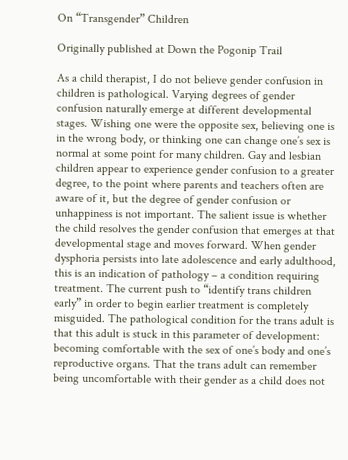On “Transgender” Children

Originally published at Down the Pogonip Trail

As a child therapist, I do not believe gender confusion in children is pathological. Varying degrees of gender confusion naturally emerge at different developmental stages. Wishing one were the opposite sex, believing one is in the wrong body, or thinking one can change one’s sex is normal at some point for many children. Gay and lesbian children appear to experience gender confusion to a greater degree, to the point where parents and teachers often are aware of it, but the degree of gender confusion or unhappiness is not important. The salient issue is whether the child resolves the gender confusion that emerges at that developmental stage and moves forward. When gender dysphoria persists into late adolescence and early adulthood, this is an indication of pathology – a condition requiring treatment. The current push to “identify trans children early” in order to begin earlier treatment is completely misguided. The pathological condition for the trans adult is that this adult is stuck in this parameter of development: becoming comfortable with the sex of one’s body and one’s reproductive organs. That the trans adult can remember being uncomfortable with their gender as a child does not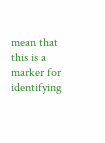mean that this is a marker for identifying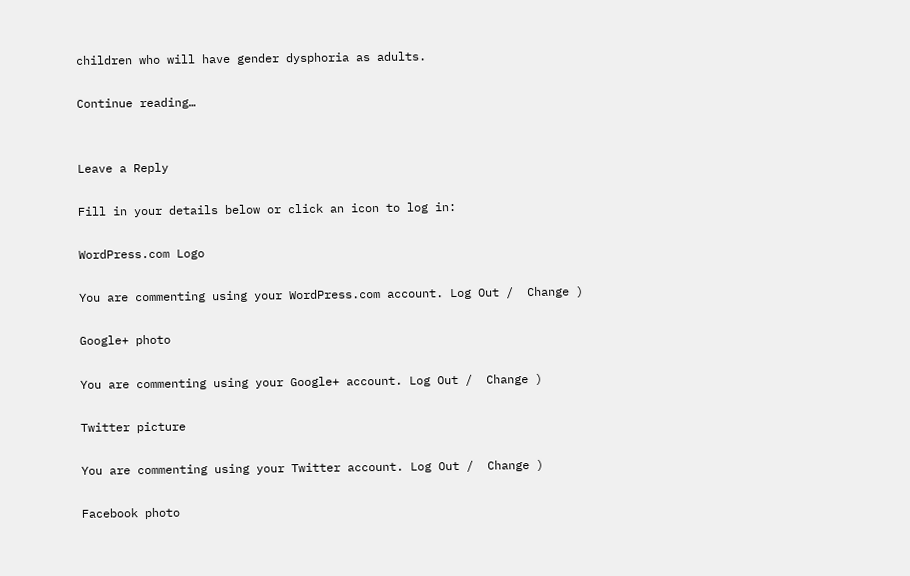children who will have gender dysphoria as adults.

Continue reading…


Leave a Reply

Fill in your details below or click an icon to log in:

WordPress.com Logo

You are commenting using your WordPress.com account. Log Out /  Change )

Google+ photo

You are commenting using your Google+ account. Log Out /  Change )

Twitter picture

You are commenting using your Twitter account. Log Out /  Change )

Facebook photo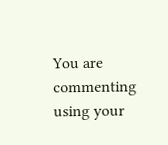You are commenting using your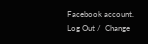Facebook account. Log Out /  Change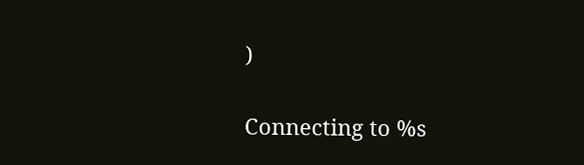)


Connecting to %s